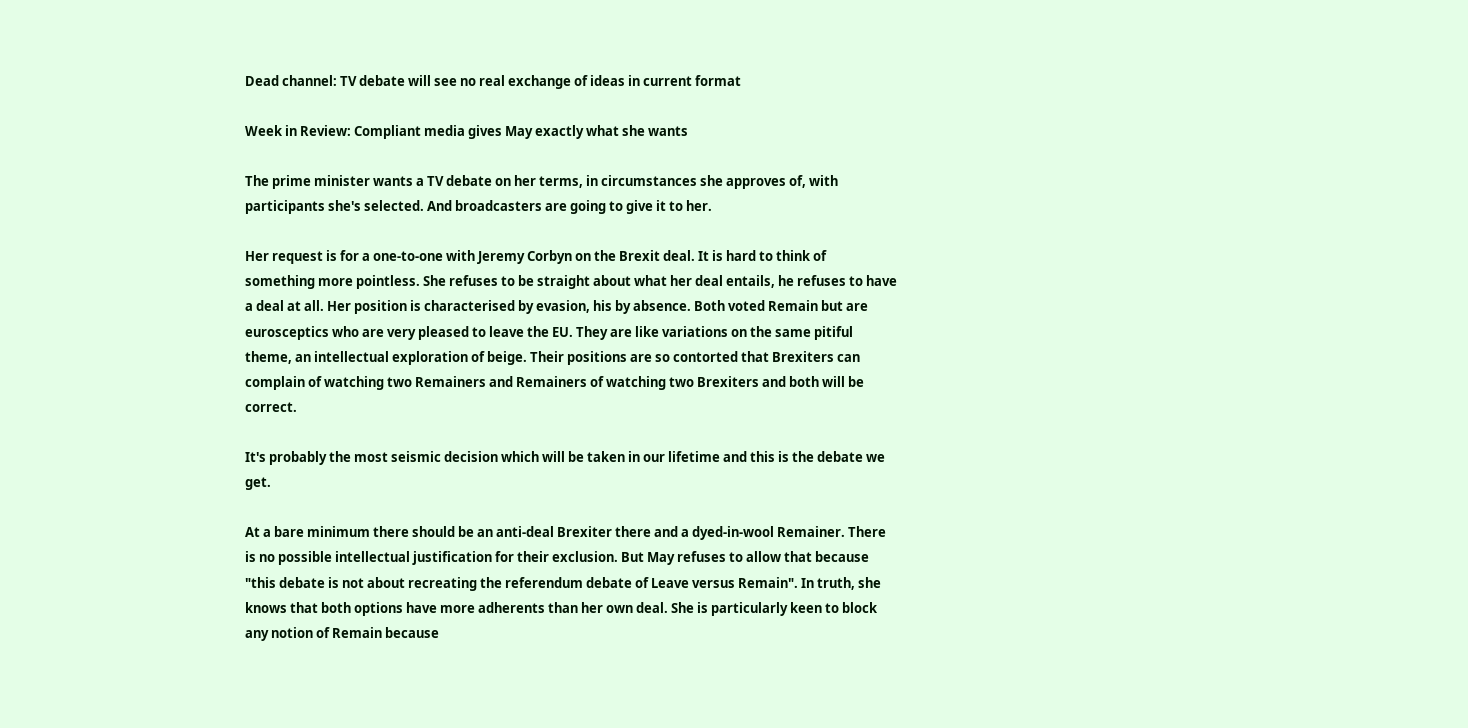Dead channel: TV debate will see no real exchange of ideas in current format

Week in Review: Compliant media gives May exactly what she wants

The prime minister wants a TV debate on her terms, in circumstances she approves of, with participants she's selected. And broadcasters are going to give it to her.

Her request is for a one-to-one with Jeremy Corbyn on the Brexit deal. It is hard to think of something more pointless. She refuses to be straight about what her deal entails, he refuses to have a deal at all. Her position is characterised by evasion, his by absence. Both voted Remain but are eurosceptics who are very pleased to leave the EU. They are like variations on the same pitiful theme, an intellectual exploration of beige. Their positions are so contorted that Brexiters can complain of watching two Remainers and Remainers of watching two Brexiters and both will be correct.

It's probably the most seismic decision which will be taken in our lifetime and this is the debate we get.

At a bare minimum there should be an anti-deal Brexiter there and a dyed-in-wool Remainer. There is no possible intellectual justification for their exclusion. But May refuses to allow that because "this debate is not about recreating the referendum debate of Leave versus Remain". In truth, she knows that both options have more adherents than her own deal. She is particularly keen to block any notion of Remain because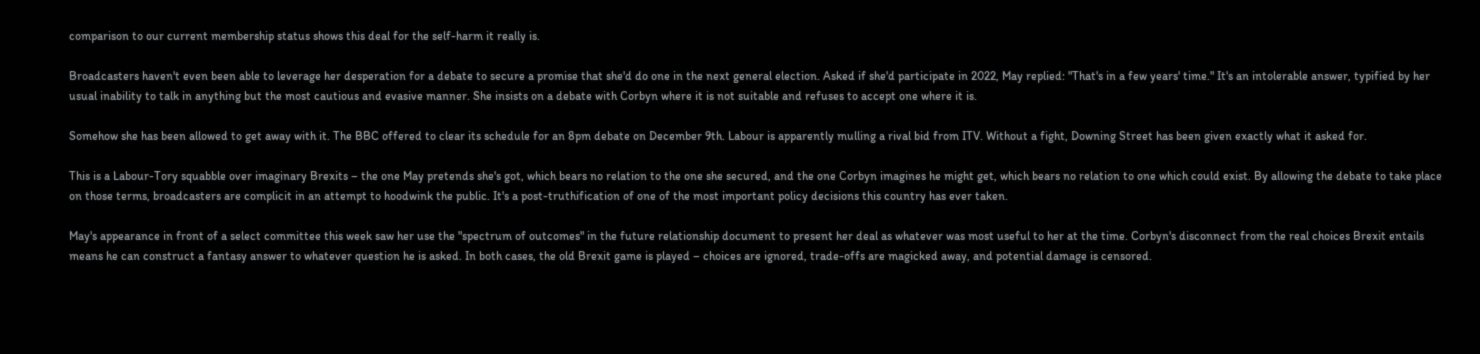comparison to our current membership status shows this deal for the self-harm it really is.

Broadcasters haven't even been able to leverage her desperation for a debate to secure a promise that she'd do one in the next general election. Asked if she'd participate in 2022, May replied: "That's in a few years' time." It's an intolerable answer, typified by her usual inability to talk in anything but the most cautious and evasive manner. She insists on a debate with Corbyn where it is not suitable and refuses to accept one where it is.

Somehow she has been allowed to get away with it. The BBC offered to clear its schedule for an 8pm debate on December 9th. Labour is apparently mulling a rival bid from ITV. Without a fight, Downing Street has been given exactly what it asked for.

This is a Labour-Tory squabble over imaginary Brexits – the one May pretends she's got, which bears no relation to the one she secured, and the one Corbyn imagines he might get, which bears no relation to one which could exist. By allowing the debate to take place on those terms, broadcasters are complicit in an attempt to hoodwink the public. It's a post-truthification of one of the most important policy decisions this country has ever taken.

May's appearance in front of a select committee this week saw her use the "spectrum of outcomes" in the future relationship document to present her deal as whatever was most useful to her at the time. Corbyn's disconnect from the real choices Brexit entails means he can construct a fantasy answer to whatever question he is asked. In both cases, the old Brexit game is played – choices are ignored, trade-offs are magicked away, and potential damage is censored.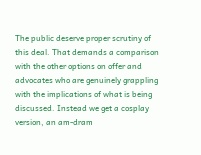The public deserve proper scrutiny of this deal. That demands a comparison with the other options on offer and advocates who are genuinely grappling with the implications of what is being discussed. Instead we get a cosplay version, an am-dram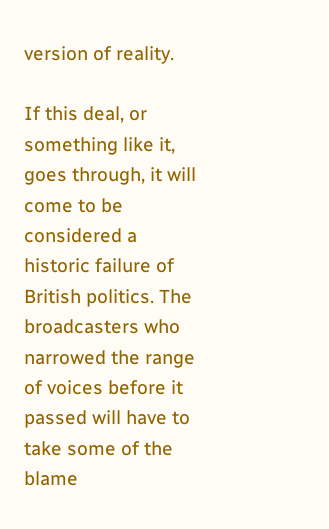version of reality.

If this deal, or something like it, goes through, it will come to be considered a historic failure of British politics. The broadcasters who narrowed the range of voices before it passed will have to take some of the blame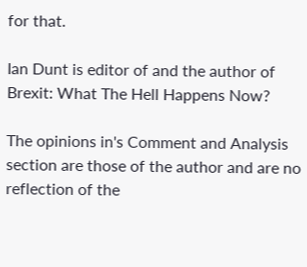for that.

Ian Dunt is editor of and the author of Brexit: What The Hell Happens Now?

The opinions in's Comment and Analysis section are those of the author and are no reflection of the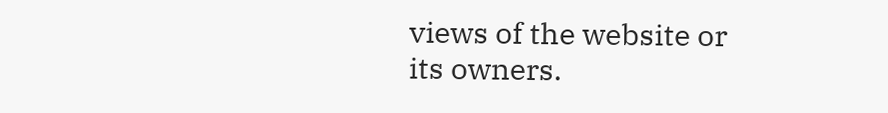views of the website or its owners.